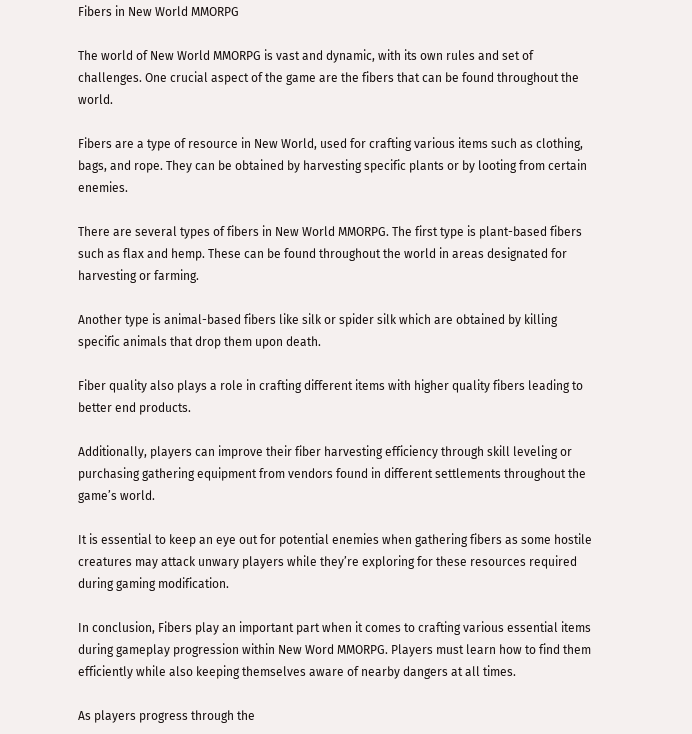Fibers in New World MMORPG

The world of New World MMORPG is vast and dynamic, with its own rules and set of challenges. One crucial aspect of the game are the fibers that can be found throughout the world.

Fibers are a type of resource in New World, used for crafting various items such as clothing, bags, and rope. They can be obtained by harvesting specific plants or by looting from certain enemies.

There are several types of fibers in New World MMORPG. The first type is plant-based fibers such as flax and hemp. These can be found throughout the world in areas designated for harvesting or farming.

Another type is animal-based fibers like silk or spider silk which are obtained by killing specific animals that drop them upon death.

Fiber quality also plays a role in crafting different items with higher quality fibers leading to better end products.

Additionally, players can improve their fiber harvesting efficiency through skill leveling or purchasing gathering equipment from vendors found in different settlements throughout the game’s world.

It is essential to keep an eye out for potential enemies when gathering fibers as some hostile creatures may attack unwary players while they’re exploring for these resources required during gaming modification.

In conclusion, Fibers play an important part when it comes to crafting various essential items during gameplay progression within New Word MMORPG. Players must learn how to find them efficiently while also keeping themselves aware of nearby dangers at all times.

As players progress through the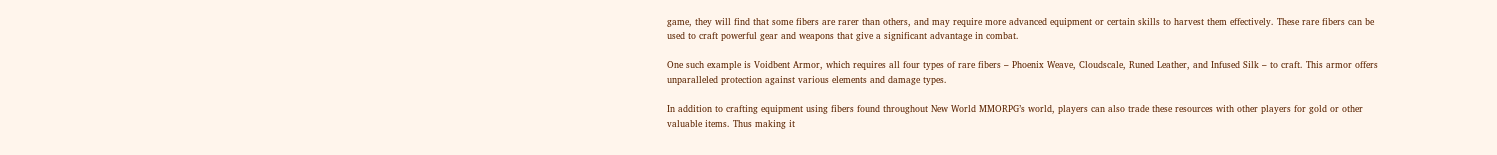game, they will find that some fibers are rarer than others, and may require more advanced equipment or certain skills to harvest them effectively. These rare fibers can be used to craft powerful gear and weapons that give a significant advantage in combat.

One such example is Voidbent Armor, which requires all four types of rare fibers – Phoenix Weave, Cloudscale, Runed Leather, and Infused Silk – to craft. This armor offers unparalleled protection against various elements and damage types.

In addition to crafting equipment using fibers found throughout New World MMORPG’s world, players can also trade these resources with other players for gold or other valuable items. Thus making it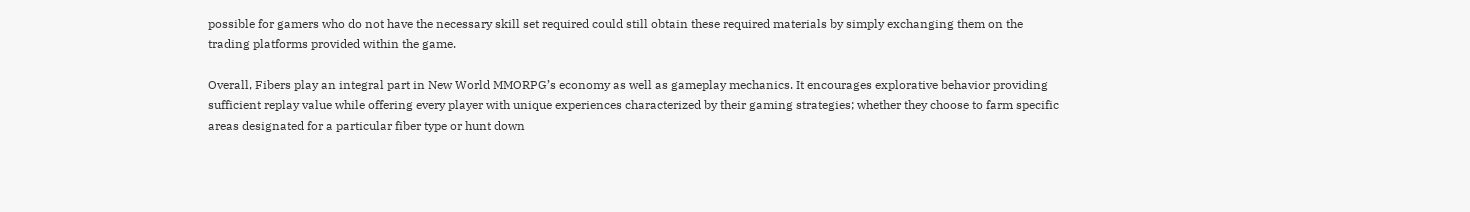possible for gamers who do not have the necessary skill set required could still obtain these required materials by simply exchanging them on the trading platforms provided within the game.

Overall, Fibers play an integral part in New World MMORPG’s economy as well as gameplay mechanics. It encourages explorative behavior providing sufficient replay value while offering every player with unique experiences characterized by their gaming strategies; whether they choose to farm specific areas designated for a particular fiber type or hunt down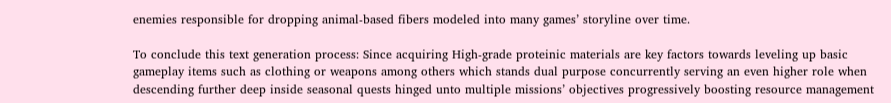enemies responsible for dropping animal-based fibers modeled into many games’ storyline over time.

To conclude this text generation process: Since acquiring High-grade proteinic materials are key factors towards leveling up basic gameplay items such as clothing or weapons among others which stands dual purpose concurrently serving an even higher role when descending further deep inside seasonal quests hinged unto multiple missions’ objectives progressively boosting resource management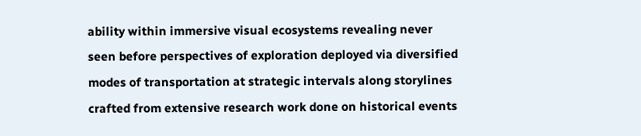ability within immersive visual ecosystems revealing never seen before perspectives of exploration deployed via diversified modes of transportation at strategic intervals along storylines crafted from extensive research work done on historical events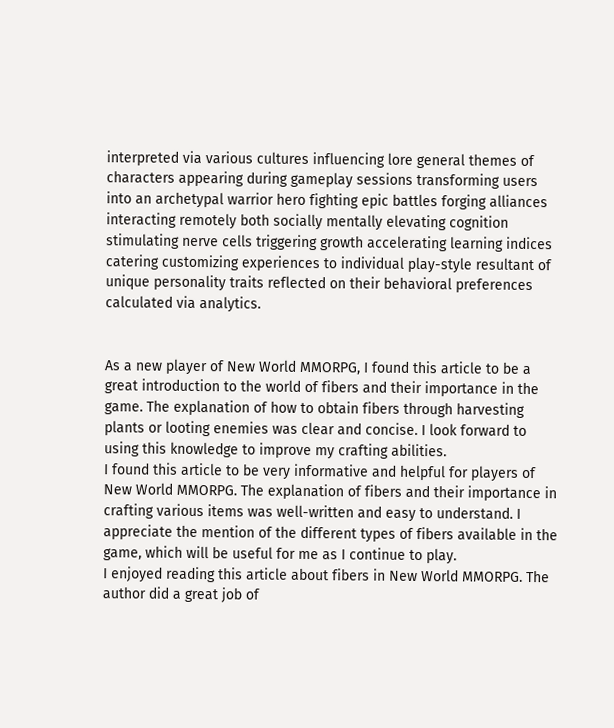interpreted via various cultures influencing lore general themes of characters appearing during gameplay sessions transforming users into an archetypal warrior hero fighting epic battles forging alliances interacting remotely both socially mentally elevating cognition stimulating nerve cells triggering growth accelerating learning indices catering customizing experiences to individual play-style resultant of unique personality traits reflected on their behavioral preferences calculated via analytics.


As a new player of New World MMORPG, I found this article to be a great introduction to the world of fibers and their importance in the game. The explanation of how to obtain fibers through harvesting plants or looting enemies was clear and concise. I look forward to using this knowledge to improve my crafting abilities.
I found this article to be very informative and helpful for players of New World MMORPG. The explanation of fibers and their importance in crafting various items was well-written and easy to understand. I appreciate the mention of the different types of fibers available in the game, which will be useful for me as I continue to play.
I enjoyed reading this article about fibers in New World MMORPG. The author did a great job of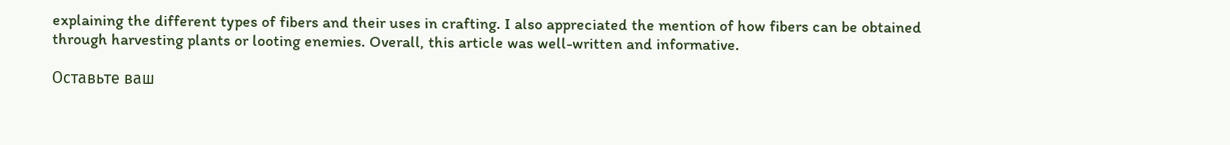explaining the different types of fibers and their uses in crafting. I also appreciated the mention of how fibers can be obtained through harvesting plants or looting enemies. Overall, this article was well-written and informative.

Оставьте ваш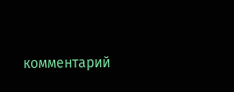комментарий